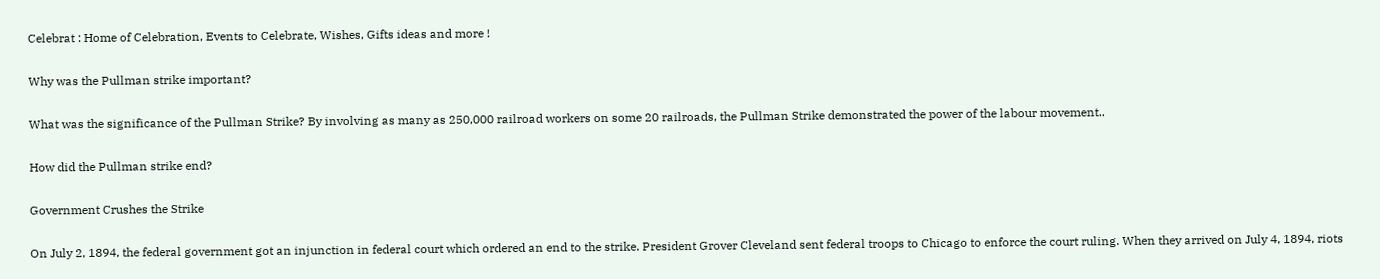Celebrat : Home of Celebration, Events to Celebrate, Wishes, Gifts ideas and more !

Why was the Pullman strike important?

What was the significance of the Pullman Strike? By involving as many as 250,000 railroad workers on some 20 railroads, the Pullman Strike demonstrated the power of the labour movement..

How did the Pullman strike end?

Government Crushes the Strike

On July 2, 1894, the federal government got an injunction in federal court which ordered an end to the strike. President Grover Cleveland sent federal troops to Chicago to enforce the court ruling. When they arrived on July 4, 1894, riots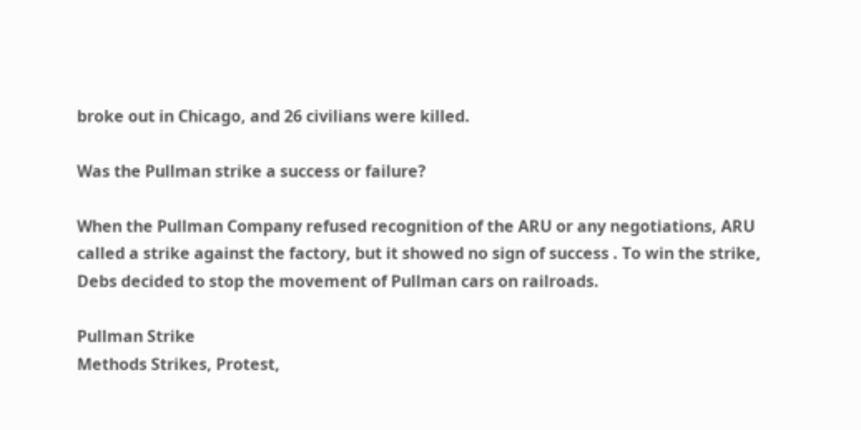broke out in Chicago, and 26 civilians were killed.

Was the Pullman strike a success or failure?

When the Pullman Company refused recognition of the ARU or any negotiations, ARU called a strike against the factory, but it showed no sign of success . To win the strike, Debs decided to stop the movement of Pullman cars on railroads.

Pullman Strike
Methods Strikes, Protest,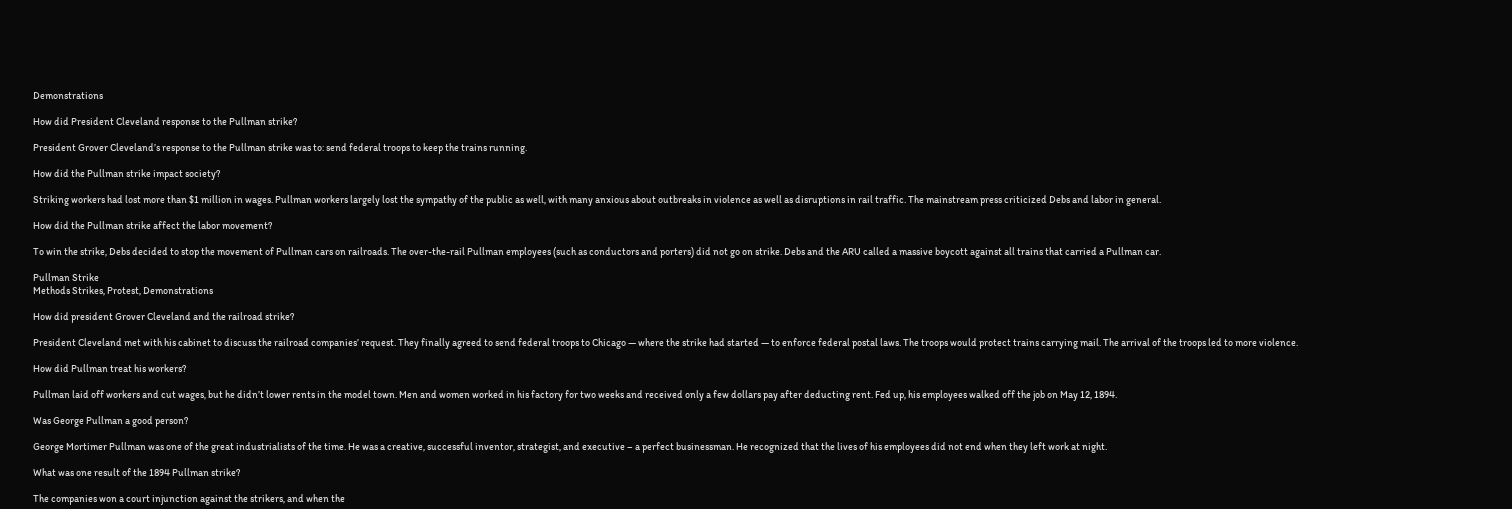Demonstrations

How did President Cleveland response to the Pullman strike?

President Grover Cleveland’s response to the Pullman strike was to: send federal troops to keep the trains running.

How did the Pullman strike impact society?

Striking workers had lost more than $1 million in wages. Pullman workers largely lost the sympathy of the public as well, with many anxious about outbreaks in violence as well as disruptions in rail traffic. The mainstream press criticized Debs and labor in general.

How did the Pullman strike affect the labor movement?

To win the strike, Debs decided to stop the movement of Pullman cars on railroads. The over-the-rail Pullman employees (such as conductors and porters) did not go on strike. Debs and the ARU called a massive boycott against all trains that carried a Pullman car.

Pullman Strike
Methods Strikes, Protest, Demonstrations

How did president Grover Cleveland and the railroad strike?

President Cleveland met with his cabinet to discuss the railroad companies’ request. They finally agreed to send federal troops to Chicago — where the strike had started — to enforce federal postal laws. The troops would protect trains carrying mail. The arrival of the troops led to more violence.

How did Pullman treat his workers?

Pullman laid off workers and cut wages, but he didn’t lower rents in the model town. Men and women worked in his factory for two weeks and received only a few dollars pay after deducting rent. Fed up, his employees walked off the job on May 12, 1894.

Was George Pullman a good person?

George Mortimer Pullman was one of the great industrialists of the time. He was a creative, successful inventor, strategist, and executive – a perfect businessman. He recognized that the lives of his employees did not end when they left work at night.

What was one result of the 1894 Pullman strike?

The companies won a court injunction against the strikers, and when the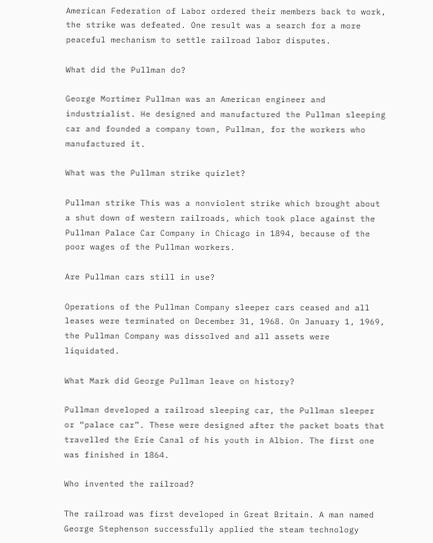American Federation of Labor ordered their members back to work, the strike was defeated. One result was a search for a more peaceful mechanism to settle railroad labor disputes.

What did the Pullman do?

George Mortimer Pullman was an American engineer and industrialist. He designed and manufactured the Pullman sleeping car and founded a company town, Pullman, for the workers who manufactured it.

What was the Pullman strike quizlet?

Pullman strike This was a nonviolent strike which brought about a shut down of western railroads, which took place against the Pullman Palace Car Company in Chicago in 1894, because of the poor wages of the Pullman workers.

Are Pullman cars still in use?

Operations of the Pullman Company sleeper cars ceased and all leases were terminated on December 31, 1968. On January 1, 1969, the Pullman Company was dissolved and all assets were liquidated.

What Mark did George Pullman leave on history?

Pullman developed a railroad sleeping car, the Pullman sleeper or “palace car”. These were designed after the packet boats that travelled the Erie Canal of his youth in Albion. The first one was finished in 1864.

Who invented the railroad?

The railroad was first developed in Great Britain. A man named George Stephenson successfully applied the steam technology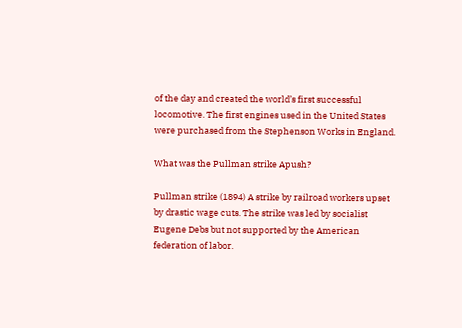of the day and created the world’s first successful locomotive. The first engines used in the United States were purchased from the Stephenson Works in England.

What was the Pullman strike Apush?

Pullman strike (1894) A strike by railroad workers upset by drastic wage cuts. The strike was led by socialist Eugene Debs but not supported by the American federation of labor.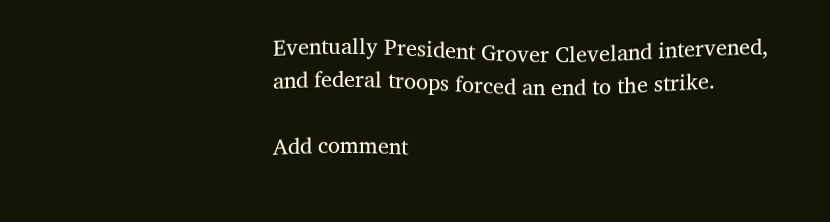Eventually President Grover Cleveland intervened, and federal troops forced an end to the strike.

Add comment